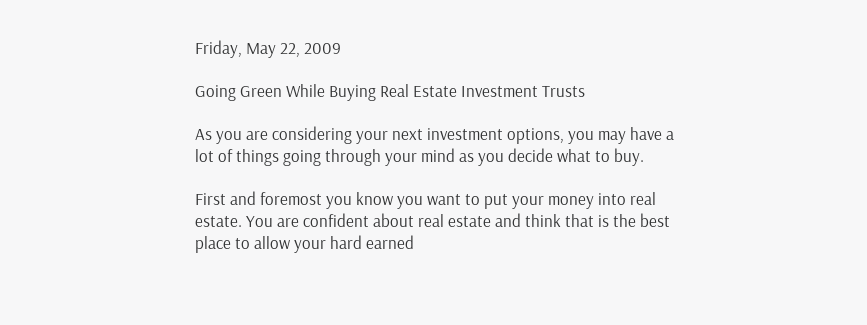Friday, May 22, 2009

Going Green While Buying Real Estate Investment Trusts

As you are considering your next investment options, you may have a lot of things going through your mind as you decide what to buy.

First and foremost you know you want to put your money into real estate. You are confident about real estate and think that is the best place to allow your hard earned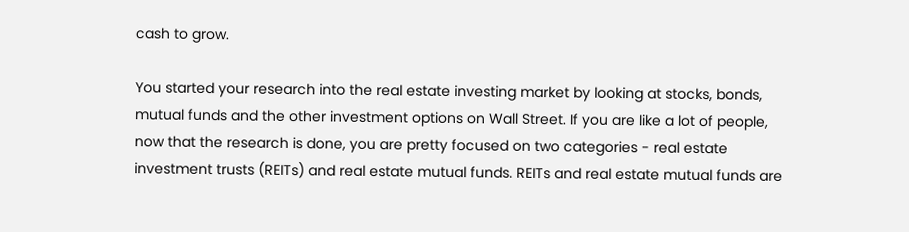cash to grow.

You started your research into the real estate investing market by looking at stocks, bonds, mutual funds and the other investment options on Wall Street. If you are like a lot of people, now that the research is done, you are pretty focused on two categories - real estate investment trusts (REITs) and real estate mutual funds. REITs and real estate mutual funds are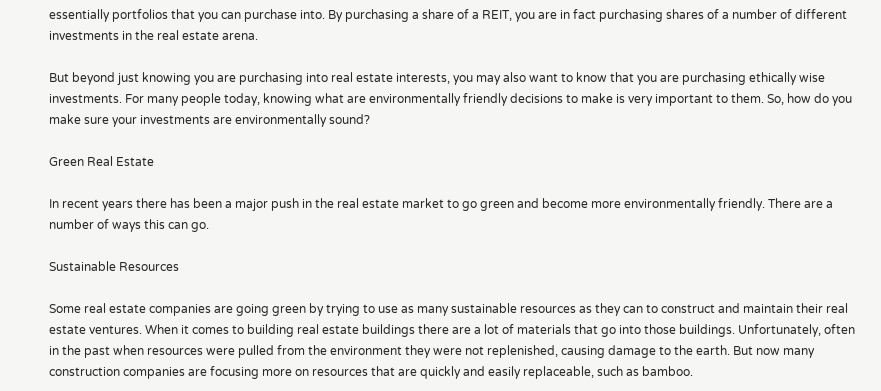essentially portfolios that you can purchase into. By purchasing a share of a REIT, you are in fact purchasing shares of a number of different investments in the real estate arena.

But beyond just knowing you are purchasing into real estate interests, you may also want to know that you are purchasing ethically wise investments. For many people today, knowing what are environmentally friendly decisions to make is very important to them. So, how do you make sure your investments are environmentally sound?

Green Real Estate

In recent years there has been a major push in the real estate market to go green and become more environmentally friendly. There are a number of ways this can go.

Sustainable Resources

Some real estate companies are going green by trying to use as many sustainable resources as they can to construct and maintain their real estate ventures. When it comes to building real estate buildings there are a lot of materials that go into those buildings. Unfortunately, often in the past when resources were pulled from the environment they were not replenished, causing damage to the earth. But now many construction companies are focusing more on resources that are quickly and easily replaceable, such as bamboo.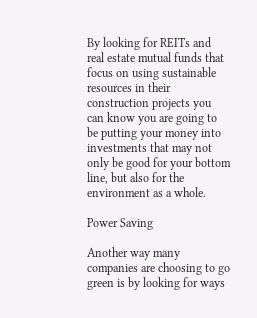By looking for REITs and real estate mutual funds that focus on using sustainable resources in their construction projects you can know you are going to be putting your money into investments that may not only be good for your bottom line, but also for the environment as a whole.

Power Saving

Another way many companies are choosing to go green is by looking for ways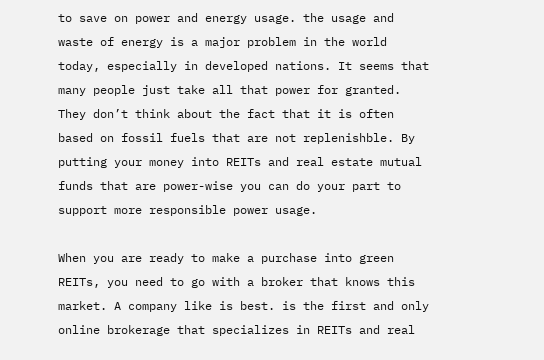to save on power and energy usage. the usage and waste of energy is a major problem in the world today, especially in developed nations. It seems that many people just take all that power for granted. They don’t think about the fact that it is often based on fossil fuels that are not replenishble. By putting your money into REITs and real estate mutual funds that are power-wise you can do your part to support more responsible power usage.

When you are ready to make a purchase into green REITs, you need to go with a broker that knows this market. A company like is best. is the first and only online brokerage that specializes in REITs and real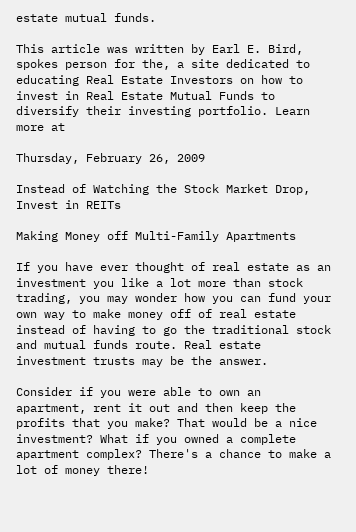estate mutual funds.

This article was written by Earl E. Bird, spokes person for the, a site dedicated to educating Real Estate Investors on how to invest in Real Estate Mutual Funds to diversify their investing portfolio. Learn more at

Thursday, February 26, 2009

Instead of Watching the Stock Market Drop, Invest in REITs

Making Money off Multi-Family Apartments

If you have ever thought of real estate as an investment you like a lot more than stock trading, you may wonder how you can fund your own way to make money off of real estate instead of having to go the traditional stock and mutual funds route. Real estate investment trusts may be the answer.

Consider if you were able to own an apartment, rent it out and then keep the profits that you make? That would be a nice investment? What if you owned a complete apartment complex? There's a chance to make a lot of money there!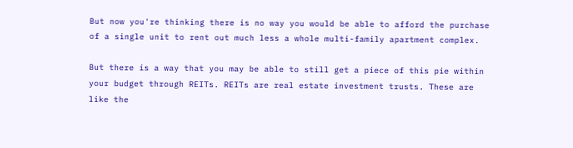But now you're thinking there is no way you would be able to afford the purchase of a single unit to rent out much less a whole multi-family apartment complex.

But there is a way that you may be able to still get a piece of this pie within your budget through REITs. REITs are real estate investment trusts. These are like the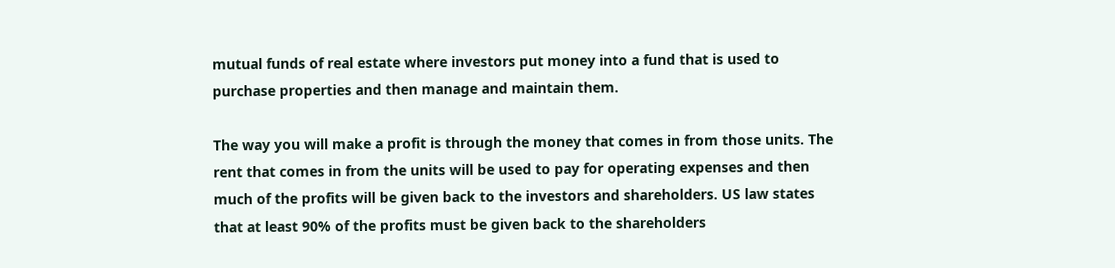mutual funds of real estate where investors put money into a fund that is used to purchase properties and then manage and maintain them.

The way you will make a profit is through the money that comes in from those units. The rent that comes in from the units will be used to pay for operating expenses and then much of the profits will be given back to the investors and shareholders. US law states that at least 90% of the profits must be given back to the shareholders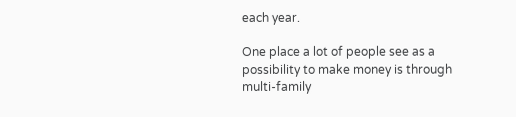each year.

One place a lot of people see as a possibility to make money is through multi-family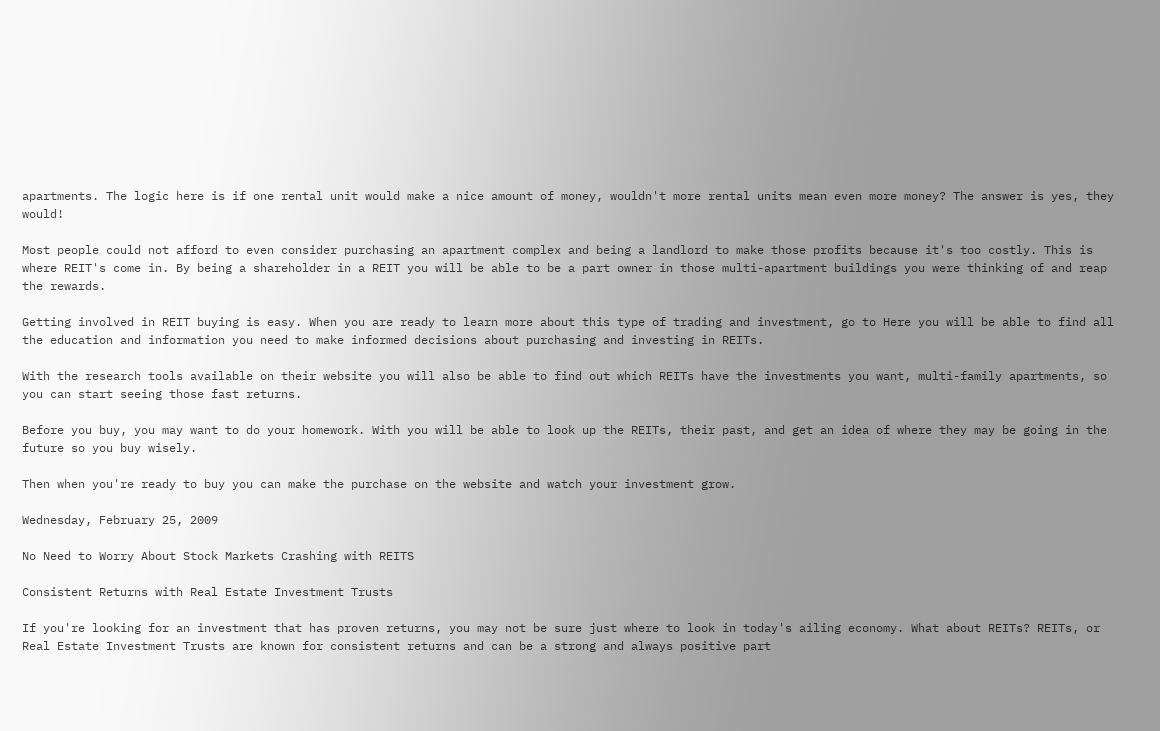apartments. The logic here is if one rental unit would make a nice amount of money, wouldn't more rental units mean even more money? The answer is yes, they would!

Most people could not afford to even consider purchasing an apartment complex and being a landlord to make those profits because it's too costly. This is where REIT's come in. By being a shareholder in a REIT you will be able to be a part owner in those multi-apartment buildings you were thinking of and reap the rewards.

Getting involved in REIT buying is easy. When you are ready to learn more about this type of trading and investment, go to Here you will be able to find all the education and information you need to make informed decisions about purchasing and investing in REITs.

With the research tools available on their website you will also be able to find out which REITs have the investments you want, multi-family apartments, so you can start seeing those fast returns.

Before you buy, you may want to do your homework. With you will be able to look up the REITs, their past, and get an idea of where they may be going in the future so you buy wisely.

Then when you're ready to buy you can make the purchase on the website and watch your investment grow.

Wednesday, February 25, 2009

No Need to Worry About Stock Markets Crashing with REITS

Consistent Returns with Real Estate Investment Trusts

If you're looking for an investment that has proven returns, you may not be sure just where to look in today's ailing economy. What about REITs? REITs, or Real Estate Investment Trusts are known for consistent returns and can be a strong and always positive part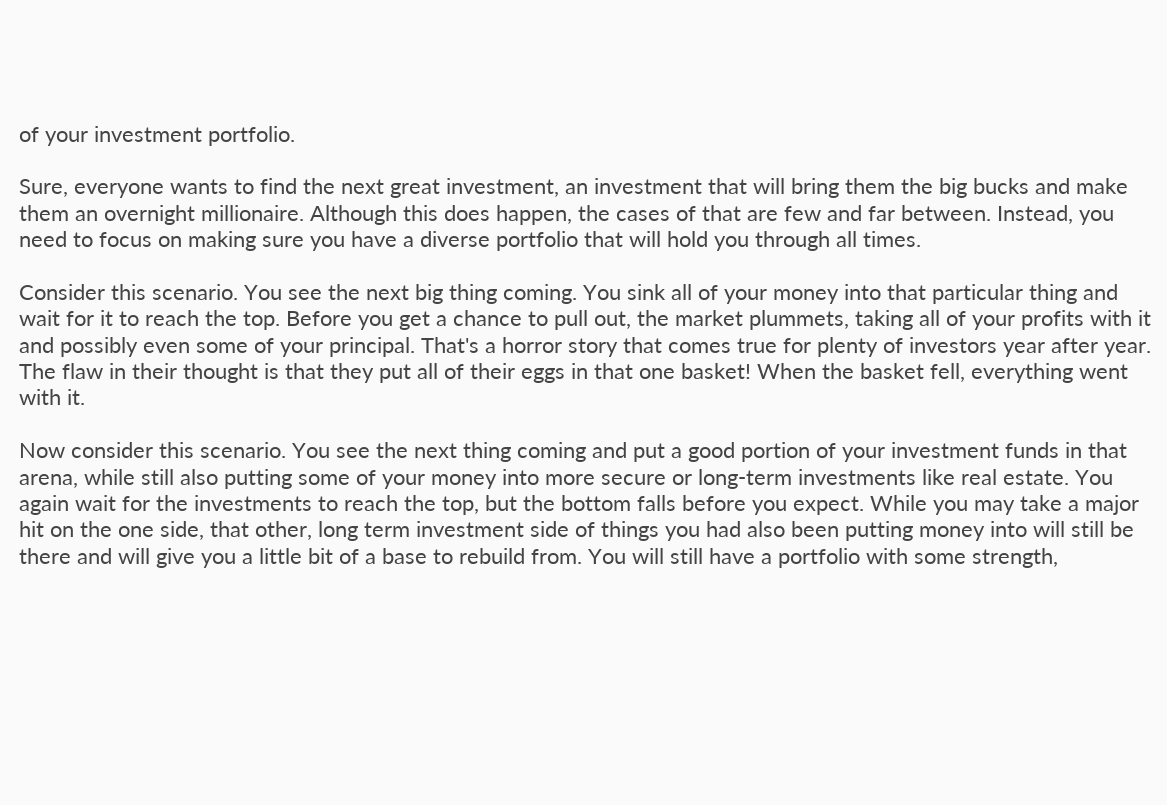of your investment portfolio.

Sure, everyone wants to find the next great investment, an investment that will bring them the big bucks and make them an overnight millionaire. Although this does happen, the cases of that are few and far between. Instead, you need to focus on making sure you have a diverse portfolio that will hold you through all times.

Consider this scenario. You see the next big thing coming. You sink all of your money into that particular thing and wait for it to reach the top. Before you get a chance to pull out, the market plummets, taking all of your profits with it and possibly even some of your principal. That's a horror story that comes true for plenty of investors year after year. The flaw in their thought is that they put all of their eggs in that one basket! When the basket fell, everything went with it.

Now consider this scenario. You see the next thing coming and put a good portion of your investment funds in that arena, while still also putting some of your money into more secure or long-term investments like real estate. You again wait for the investments to reach the top, but the bottom falls before you expect. While you may take a major hit on the one side, that other, long term investment side of things you had also been putting money into will still be there and will give you a little bit of a base to rebuild from. You will still have a portfolio with some strength,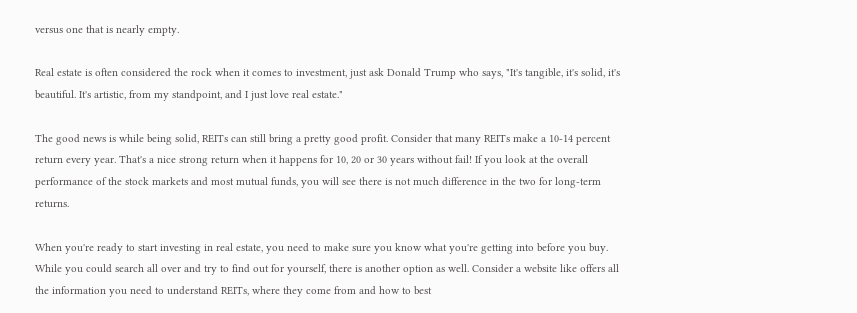versus one that is nearly empty.

Real estate is often considered the rock when it comes to investment, just ask Donald Trump who says, "It's tangible, it's solid, it's beautiful. It's artistic, from my standpoint, and I just love real estate."

The good news is while being solid, REITs can still bring a pretty good profit. Consider that many REITs make a 10-14 percent return every year. That's a nice strong return when it happens for 10, 20 or 30 years without fail! If you look at the overall performance of the stock markets and most mutual funds, you will see there is not much difference in the two for long-term returns.

When you're ready to start investing in real estate, you need to make sure you know what you're getting into before you buy. While you could search all over and try to find out for yourself, there is another option as well. Consider a website like offers all the information you need to understand REITs, where they come from and how to best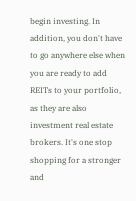begin investing. In addition, you don't have to go anywhere else when you are ready to add REITs to your portfolio, as they are also investment real estate brokers. It's one stop shopping for a stronger and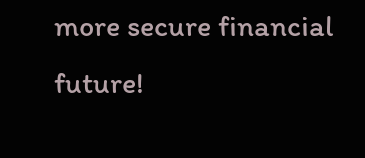more secure financial future!